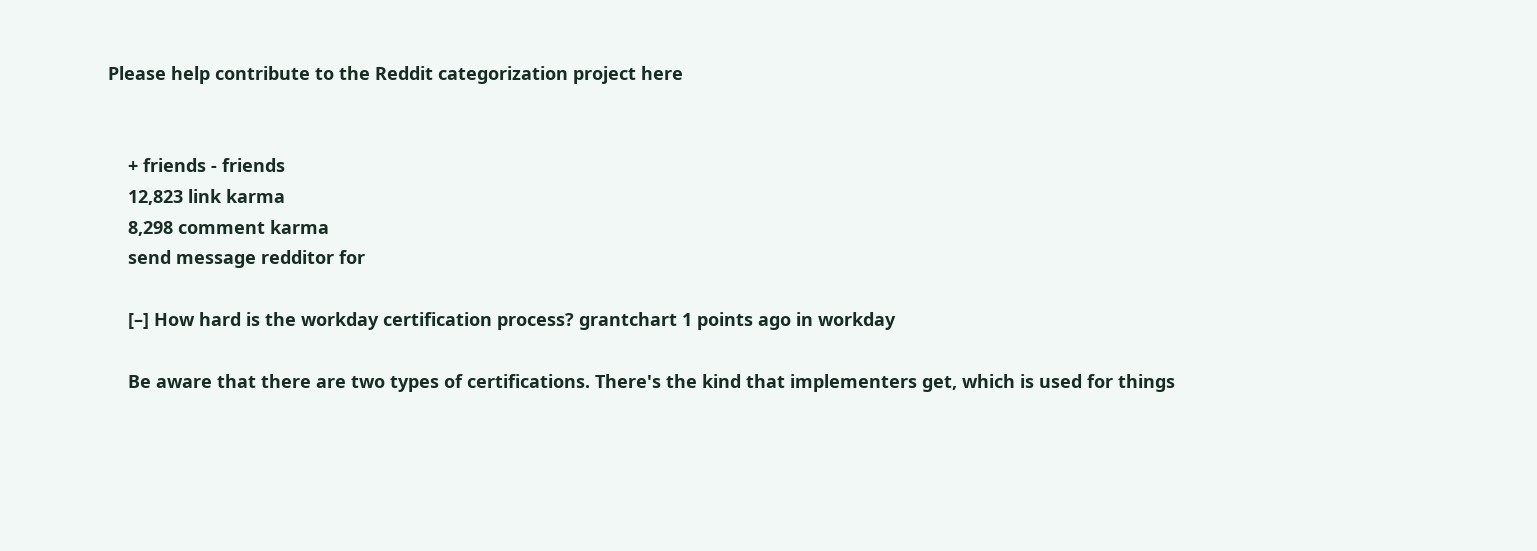Please help contribute to the Reddit categorization project here


    + friends - friends
    12,823 link karma
    8,298 comment karma
    send message redditor for

    [–] How hard is the workday certification process? grantchart 1 points ago in workday

    Be aware that there are two types of certifications. There's the kind that implementers get, which is used for things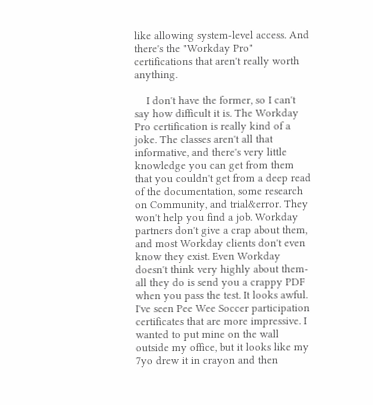like allowing system-level access. And there's the "Workday Pro" certifications that aren't really worth anything.

    I don't have the former, so I can't say how difficult it is. The Workday Pro certification is really kind of a joke. The classes aren't all that informative, and there's very little knowledge you can get from them that you couldn't get from a deep read of the documentation, some research on Community, and trial&error. They won't help you find a job. Workday partners don't give a crap about them, and most Workday clients don't even know they exist. Even Workday doesn't think very highly about them- all they do is send you a crappy PDF when you pass the test. It looks awful. I've seen Pee Wee Soccer participation certificates that are more impressive. I wanted to put mine on the wall outside my office, but it looks like my 7yo drew it in crayon and then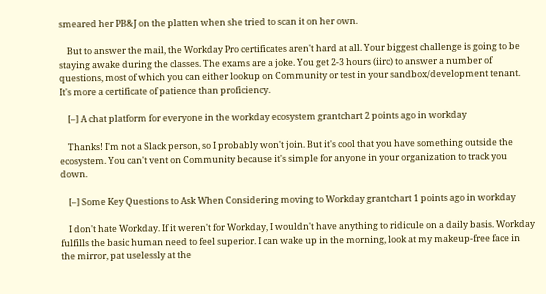smeared her PB&J on the platten when she tried to scan it on her own.

    But to answer the mail, the Workday Pro certificates aren't hard at all. Your biggest challenge is going to be staying awake during the classes. The exams are a joke. You get 2-3 hours (iirc) to answer a number of questions, most of which you can either lookup on Community or test in your sandbox/development tenant. It's more a certificate of patience than proficiency.

    [–] A chat platform for everyone in the workday ecosystem grantchart 2 points ago in workday

    Thanks! I'm not a Slack person, so I probably won't join. But it's cool that you have something outside the ecosystem. You can't vent on Community because it's simple for anyone in your organization to track you down.

    [–] Some Key Questions to Ask When Considering moving to Workday grantchart 1 points ago in workday

    I don't hate Workday. If it weren't for Workday, I wouldn't have anything to ridicule on a daily basis. Workday fulfills the basic human need to feel superior. I can wake up in the morning, look at my makeup-free face in the mirror, pat uselessly at the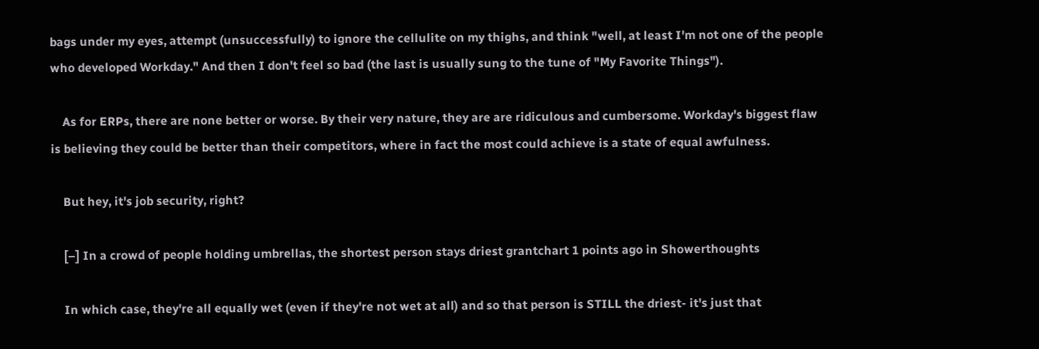bags under my eyes, attempt (unsuccessfully) to ignore the cellulite on my thighs, and think "well, at least I'm not one of the people who developed Workday." And then I don't feel so bad (the last is usually sung to the tune of "My Favorite Things").

    As for ERPs, there are none better or worse. By their very nature, they are are ridiculous and cumbersome. Workday's biggest flaw is believing they could be better than their competitors, where in fact the most could achieve is a state of equal awfulness.

    But hey, it's job security, right?

    [–] In a crowd of people holding umbrellas, the shortest person stays driest grantchart 1 points ago in Showerthoughts

    In which case, they're all equally wet (even if they're not wet at all) and so that person is STILL the driest- it's just that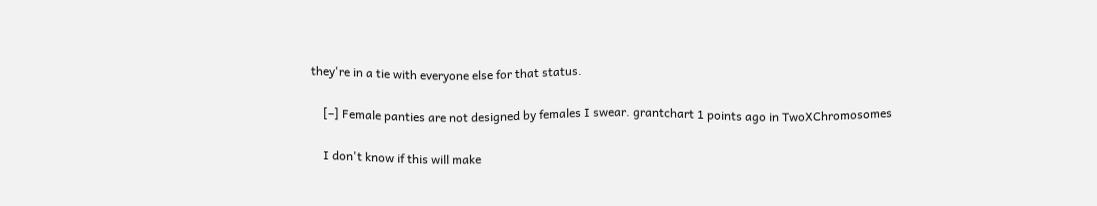they're in a tie with everyone else for that status.

    [–] Female panties are not designed by females I swear. grantchart 1 points ago in TwoXChromosomes

    I don't know if this will make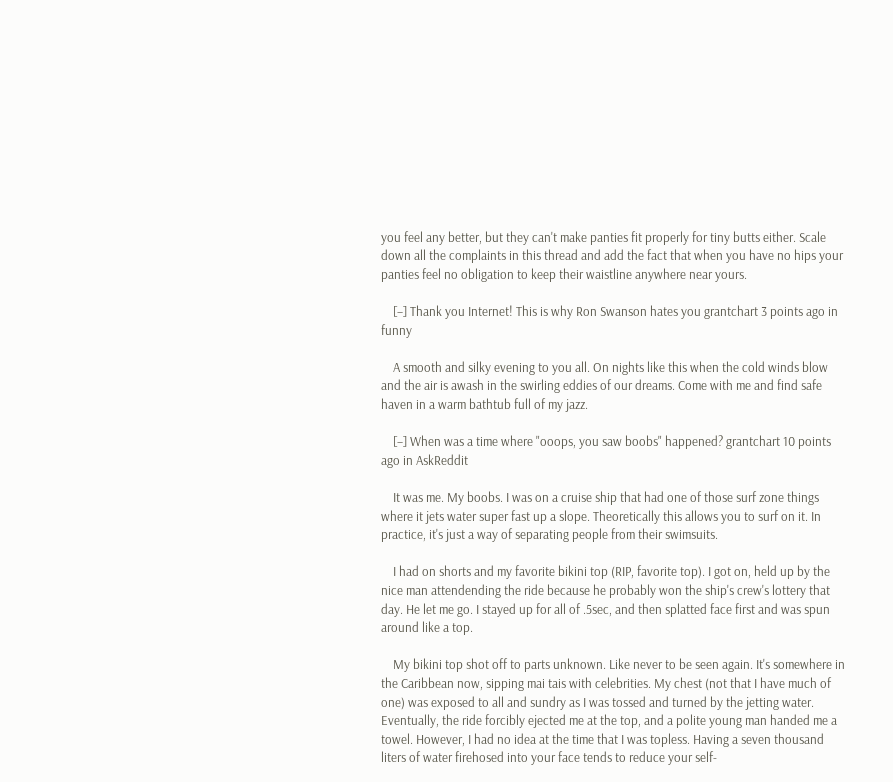you feel any better, but they can't make panties fit properly for tiny butts either. Scale down all the complaints in this thread and add the fact that when you have no hips your panties feel no obligation to keep their waistline anywhere near yours.

    [–] Thank you Internet! This is why Ron Swanson hates you grantchart 3 points ago in funny

    A smooth and silky evening to you all. On nights like this when the cold winds blow and the air is awash in the swirling eddies of our dreams. Come with me and find safe haven in a warm bathtub full of my jazz.

    [–] When was a time where "ooops, you saw boobs" happened? grantchart 10 points ago in AskReddit

    It was me. My boobs. I was on a cruise ship that had one of those surf zone things where it jets water super fast up a slope. Theoretically this allows you to surf on it. In practice, it's just a way of separating people from their swimsuits.

    I had on shorts and my favorite bikini top (RIP, favorite top). I got on, held up by the nice man attendending the ride because he probably won the ship's crew's lottery that day. He let me go. I stayed up for all of .5sec, and then splatted face first and was spun around like a top.

    My bikini top shot off to parts unknown. Like never to be seen again. It's somewhere in the Caribbean now, sipping mai tais with celebrities. My chest (not that I have much of one) was exposed to all and sundry as I was tossed and turned by the jetting water. Eventually, the ride forcibly ejected me at the top, and a polite young man handed me a towel. However, I had no idea at the time that I was topless. Having a seven thousand liters of water firehosed into your face tends to reduce your self-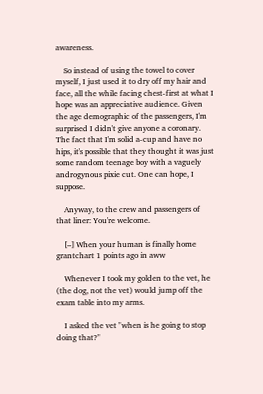awareness.

    So instead of using the towel to cover myself, I just used it to dry off my hair and face, all the while facing chest-first at what I hope was an appreciative audience. Given the age demographic of the passengers, I'm surprised I didn't give anyone a coronary. The fact that I'm solid a-cup and have no hips, it's possible that they thought it was just some random teenage boy with a vaguely androgynous pixie cut. One can hope, I suppose.

    Anyway, to the crew and passengers of that liner: You're welcome.

    [–] When your human is finally home grantchart 1 points ago in aww

    Whenever I took my golden to the vet, he (the dog, not the vet) would jump off the exam table into my arms.

    I asked the vet "when is he going to stop doing that?"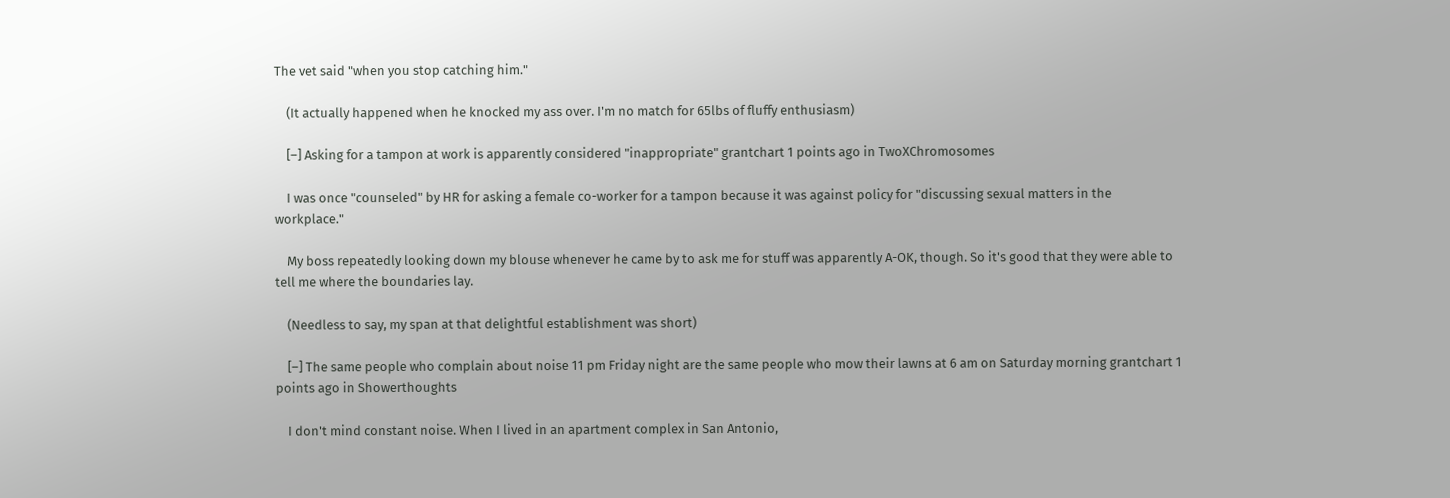The vet said "when you stop catching him."

    (It actually happened when he knocked my ass over. I'm no match for 65lbs of fluffy enthusiasm)

    [–] Asking for a tampon at work is apparently considered "inappropriate" grantchart 1 points ago in TwoXChromosomes

    I was once "counseled" by HR for asking a female co-worker for a tampon because it was against policy for "discussing sexual matters in the workplace."

    My boss repeatedly looking down my blouse whenever he came by to ask me for stuff was apparently A-OK, though. So it's good that they were able to tell me where the boundaries lay.

    (Needless to say, my span at that delightful establishment was short)

    [–] The same people who complain about noise 11 pm Friday night are the same people who mow their lawns at 6 am on Saturday morning grantchart 1 points ago in Showerthoughts

    I don't mind constant noise. When I lived in an apartment complex in San Antonio,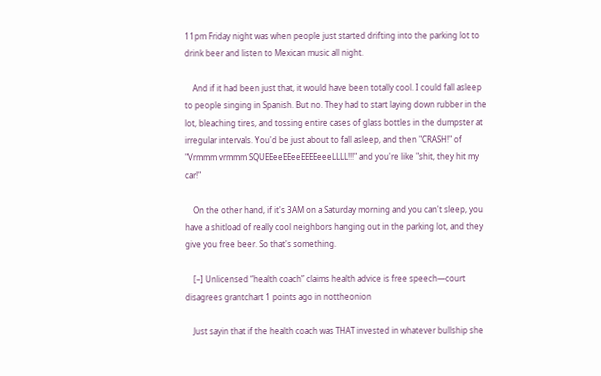11pm Friday night was when people just started drifting into the parking lot to drink beer and listen to Mexican music all night.

    And if it had been just that, it would have been totally cool. I could fall asleep to people singing in Spanish. But no. They had to start laying down rubber in the lot, bleaching tires, and tossing entire cases of glass bottles in the dumpster at irregular intervals. You'd be just about to fall asleep, and then "CRASH!" of "Vrmmm vrmmm SQUEEeeEEeeEEEEeeeLLLL!!!" and you're like "shit, they hit my car!"

    On the other hand, if it's 3AM on a Saturday morning and you can't sleep, you have a shitload of really cool neighbors hanging out in the parking lot, and they give you free beer. So that's something.

    [–] Unlicensed “health coach” claims health advice is free speech—court disagrees grantchart 1 points ago in nottheonion

    Just sayin that if the health coach was THAT invested in whatever bullship she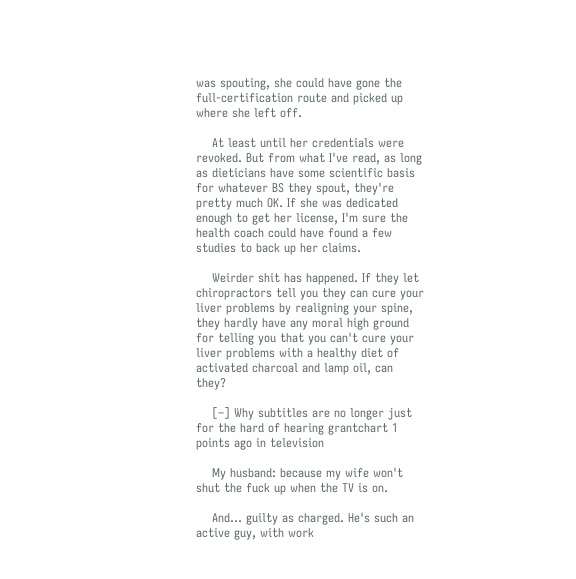was spouting, she could have gone the full-certification route and picked up where she left off.

    At least until her credentials were revoked. But from what I've read, as long as dieticians have some scientific basis for whatever BS they spout, they're pretty much OK. If she was dedicated enough to get her license, I'm sure the health coach could have found a few studies to back up her claims.

    Weirder shit has happened. If they let chiropractors tell you they can cure your liver problems by realigning your spine, they hardly have any moral high ground for telling you that you can't cure your liver problems with a healthy diet of activated charcoal and lamp oil, can they?

    [–] Why subtitles are no longer just for the hard of hearing grantchart 1 points ago in television

    My husband: because my wife won't shut the fuck up when the TV is on.

    And... guilty as charged. He's such an active guy, with work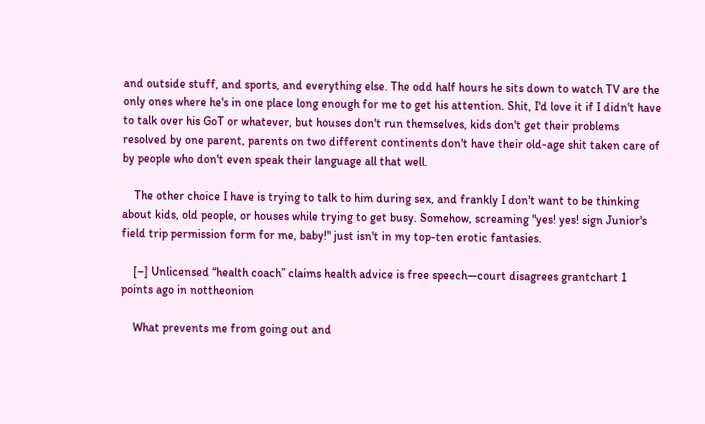and outside stuff, and sports, and everything else. The odd half hours he sits down to watch TV are the only ones where he's in one place long enough for me to get his attention. Shit, I'd love it if I didn't have to talk over his GoT or whatever, but houses don't run themselves, kids don't get their problems resolved by one parent, parents on two different continents don't have their old-age shit taken care of by people who don't even speak their language all that well.

    The other choice I have is trying to talk to him during sex, and frankly I don't want to be thinking about kids, old people, or houses while trying to get busy. Somehow, screaming "yes! yes! sign Junior's field trip permission form for me, baby!" just isn't in my top-ten erotic fantasies.

    [–] Unlicensed “health coach” claims health advice is free speech—court disagrees grantchart 1 points ago in nottheonion

    What prevents me from going out and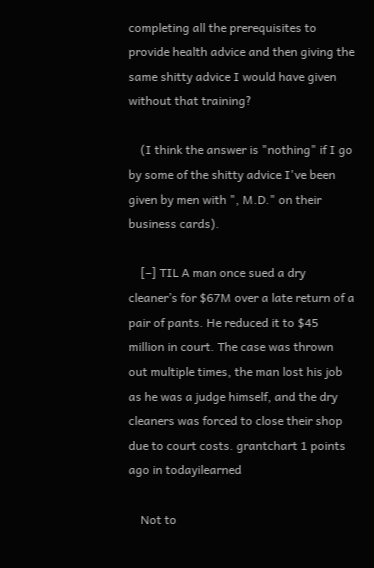completing all the prerequisites to provide health advice and then giving the same shitty advice I would have given without that training?

    (I think the answer is "nothing" if I go by some of the shitty advice I've been given by men with ", M.D." on their business cards).

    [–] TIL A man once sued a dry cleaner’s for $67M over a late return of a pair of pants. He reduced it to $45 million in court. The case was thrown out multiple times, the man lost his job as he was a judge himself, and the dry cleaners was forced to close their shop due to court costs. grantchart 1 points ago in todayilearned

    Not to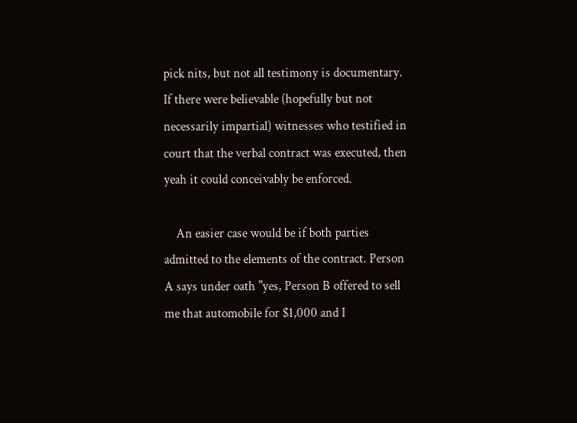pick nits, but not all testimony is documentary. If there were believable (hopefully but not necessarily impartial) witnesses who testified in court that the verbal contract was executed, then yeah it could conceivably be enforced.

    An easier case would be if both parties admitted to the elements of the contract. Person A says under oath "yes, Person B offered to sell me that automobile for $1,000 and I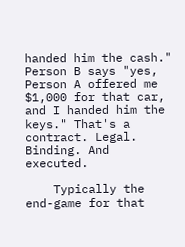handed him the cash." Person B says "yes, Person A offered me $1,000 for that car, and I handed him the keys." That's a contract. Legal. Binding. And executed.

    Typically the end-game for that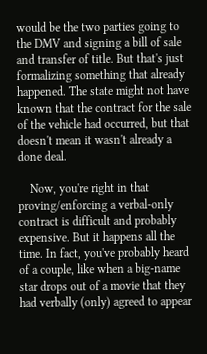would be the two parties going to the DMV and signing a bill of sale and transfer of title. But that's just formalizing something that already happened. The state might not have known that the contract for the sale of the vehicle had occurred, but that doesn't mean it wasn't already a done deal.

    Now, you're right in that proving/enforcing a verbal-only contract is difficult and probably expensive. But it happens all the time. In fact, you've probably heard of a couple, like when a big-name star drops out of a movie that they had verbally (only) agreed to appear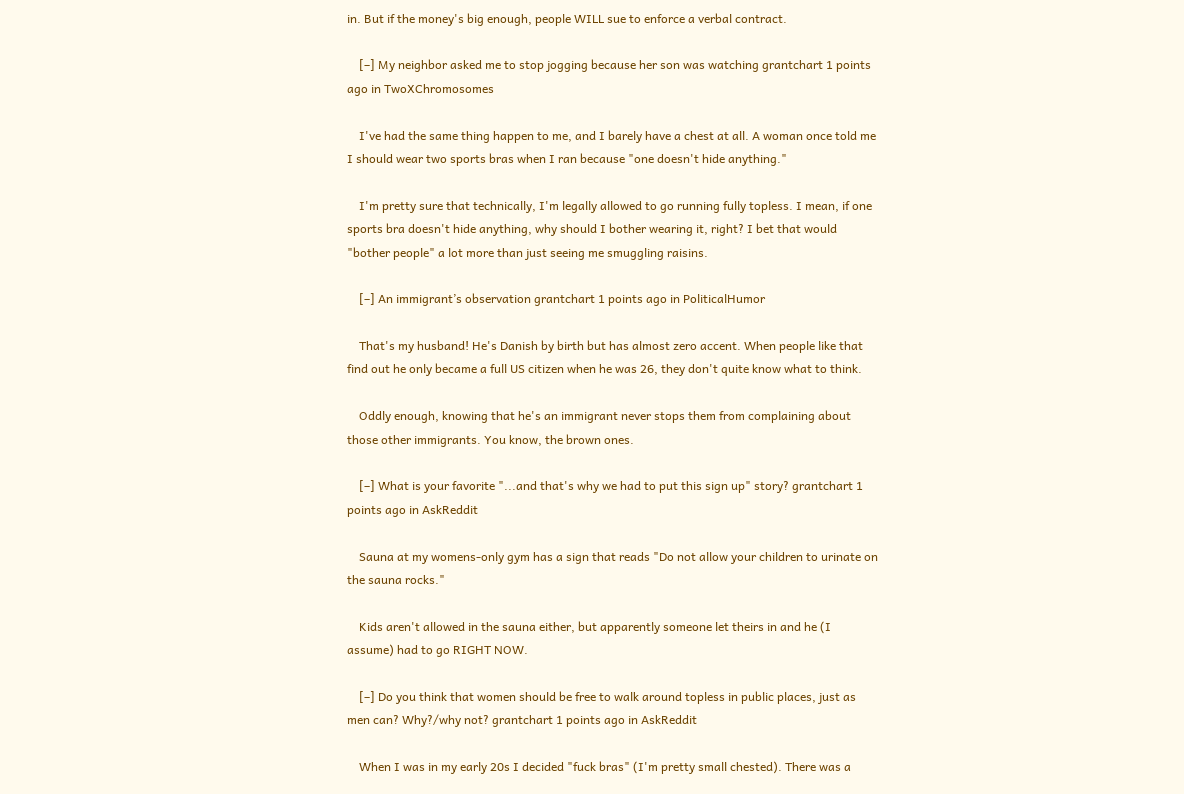in. But if the money's big enough, people WILL sue to enforce a verbal contract.

    [–] My neighbor asked me to stop jogging because her son was watching grantchart 1 points ago in TwoXChromosomes

    I've had the same thing happen to me, and I barely have a chest at all. A woman once told me I should wear two sports bras when I ran because "one doesn't hide anything."

    I'm pretty sure that technically, I'm legally allowed to go running fully topless. I mean, if one sports bra doesn't hide anything, why should I bother wearing it, right? I bet that would "bother people" a lot more than just seeing me smuggling raisins.

    [–] An immigrant’s observation grantchart 1 points ago in PoliticalHumor

    That's my husband! He's Danish by birth but has almost zero accent. When people like that find out he only became a full US citizen when he was 26, they don't quite know what to think.

    Oddly enough, knowing that he's an immigrant never stops them from complaining about those other immigrants. You know, the brown ones.

    [–] What is your favorite "...and that's why we had to put this sign up" story? grantchart 1 points ago in AskReddit

    Sauna at my womens-only gym has a sign that reads "Do not allow your children to urinate on the sauna rocks."

    Kids aren't allowed in the sauna either, but apparently someone let theirs in and he (I assume) had to go RIGHT NOW.

    [–] Do you think that women should be free to walk around topless in public places, just as men can? Why?/why not? grantchart 1 points ago in AskReddit

    When I was in my early 20s I decided "fuck bras" (I'm pretty small chested). There was a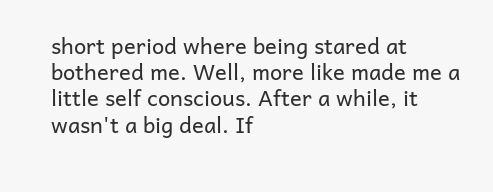short period where being stared at bothered me. Well, more like made me a little self conscious. After a while, it wasn't a big deal. If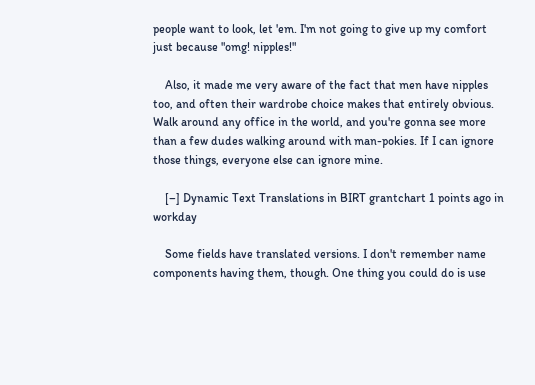people want to look, let 'em. I'm not going to give up my comfort just because "omg! nipples!"

    Also, it made me very aware of the fact that men have nipples too, and often their wardrobe choice makes that entirely obvious. Walk around any office in the world, and you're gonna see more than a few dudes walking around with man-pokies. If I can ignore those things, everyone else can ignore mine.

    [–] Dynamic Text Translations in BIRT grantchart 1 points ago in workday

    Some fields have translated versions. I don't remember name components having them, though. One thing you could do is use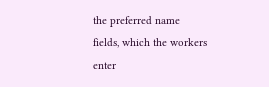the preferred name fields, which the workers enter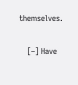themselves.

    [–] Have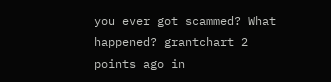you ever got scammed? What happened? grantchart 2 points ago in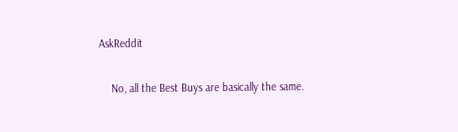AskReddit

    No, all the Best Buys are basically the same.